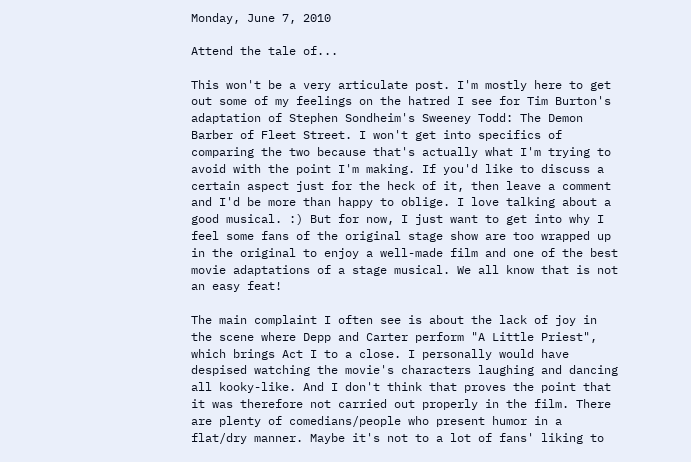Monday, June 7, 2010

Attend the tale of...

This won't be a very articulate post. I'm mostly here to get out some of my feelings on the hatred I see for Tim Burton's adaptation of Stephen Sondheim's Sweeney Todd: The Demon Barber of Fleet Street. I won't get into specifics of comparing the two because that's actually what I'm trying to avoid with the point I'm making. If you'd like to discuss a certain aspect just for the heck of it, then leave a comment and I'd be more than happy to oblige. I love talking about a good musical. :) But for now, I just want to get into why I feel some fans of the original stage show are too wrapped up in the original to enjoy a well-made film and one of the best movie adaptations of a stage musical. We all know that is not an easy feat!

The main complaint I often see is about the lack of joy in the scene where Depp and Carter perform "A Little Priest", which brings Act I to a close. I personally would have despised watching the movie's characters laughing and dancing all kooky-like. And I don't think that proves the point that it was therefore not carried out properly in the film. There are plenty of comedians/people who present humor in a flat/dry manner. Maybe it's not to a lot of fans' liking to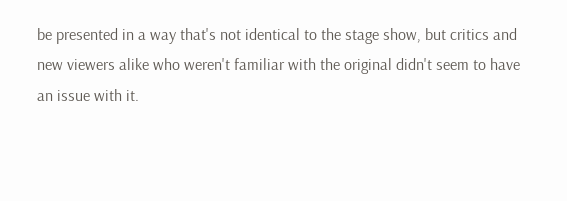be presented in a way that's not identical to the stage show, but critics and new viewers alike who weren't familiar with the original didn't seem to have an issue with it.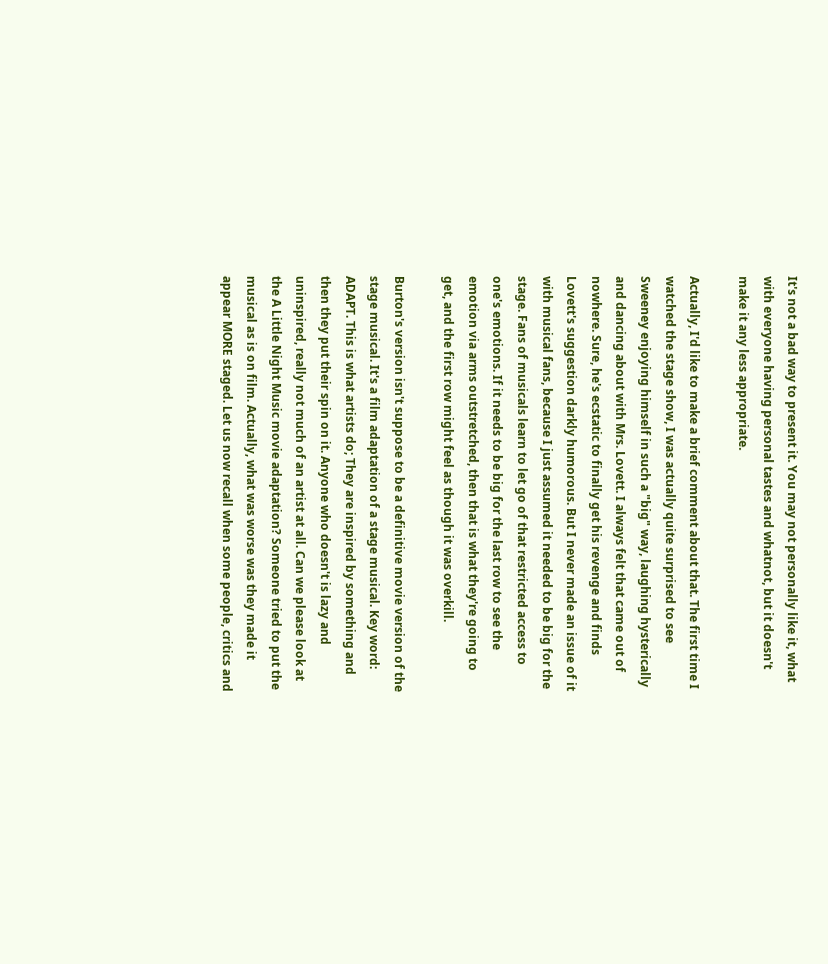It's not a bad way to present it. You may not personally like it, what with everyone having personal tastes and whatnot, but it doesn't make it any less appropriate.

Actually, I'd like to make a brief comment about that. The first time I watched the stage show, I was actually quite surprised to see Sweeney enjoying himself in such a "big" way, laughing hysterically and dancing about with Mrs. Lovett. I always felt that came out of nowhere. Sure, he's ecstatic to finally get his revenge and finds Lovett's suggestion darkly humorous. But I never made an issue of it with musical fans, because I just assumed it needed to be big for the stage. Fans of musicals learn to let go of that restricted access to one's emotions. If it needs to be big for the last row to see the emotion via arms outstretched, then that is what they're going to get, and the first row might feel as though it was overkill.

Burton's version isn't suppose to be a definitive movie version of the stage musical. It's a film adaptation of a stage musical. Key word: ADAPT. This is what artists do; They are inspired by something and then they put their spin on it. Anyone who doesn't is lazy and uninspired, really not much of an artist at all. Can we please look at the A Little Night Music movie adaptation? Someone tried to put the musical as is on film. Actually, what was worse was they made it appear MORE staged. Let us now recall when some people, critics and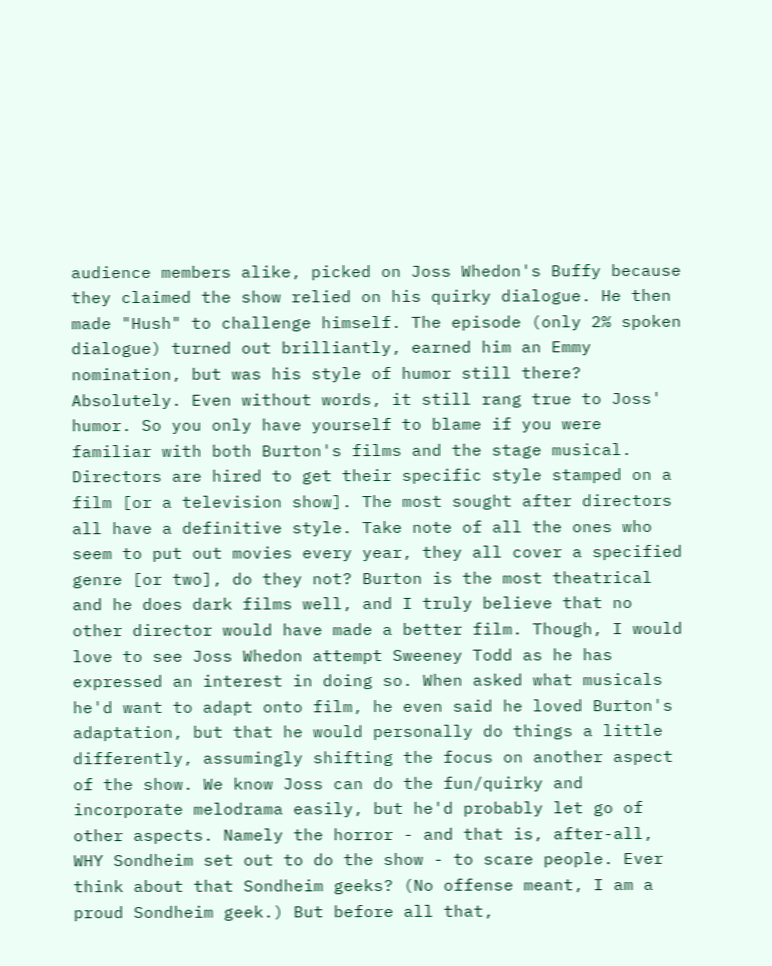audience members alike, picked on Joss Whedon's Buffy because they claimed the show relied on his quirky dialogue. He then made "Hush" to challenge himself. The episode (only 2% spoken dialogue) turned out brilliantly, earned him an Emmy nomination, but was his style of humor still there? Absolutely. Even without words, it still rang true to Joss' humor. So you only have yourself to blame if you were familiar with both Burton's films and the stage musical. Directors are hired to get their specific style stamped on a film [or a television show]. The most sought after directors all have a definitive style. Take note of all the ones who seem to put out movies every year, they all cover a specified genre [or two], do they not? Burton is the most theatrical and he does dark films well, and I truly believe that no other director would have made a better film. Though, I would love to see Joss Whedon attempt Sweeney Todd as he has expressed an interest in doing so. When asked what musicals he'd want to adapt onto film, he even said he loved Burton's adaptation, but that he would personally do things a little differently, assumingly shifting the focus on another aspect of the show. We know Joss can do the fun/quirky and incorporate melodrama easily, but he'd probably let go of other aspects. Namely the horror - and that is, after-all, WHY Sondheim set out to do the show - to scare people. Ever think about that Sondheim geeks? (No offense meant, I am a proud Sondheim geek.) But before all that,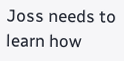Joss needs to learn how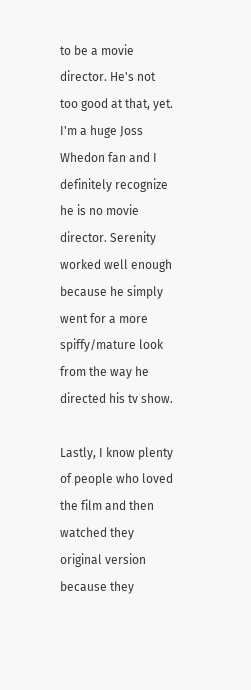to be a movie director. He's not too good at that, yet. I'm a huge Joss Whedon fan and I definitely recognize he is no movie director. Serenity worked well enough because he simply went for a more spiffy/mature look from the way he directed his tv show.

Lastly, I know plenty of people who loved the film and then watched they original version because they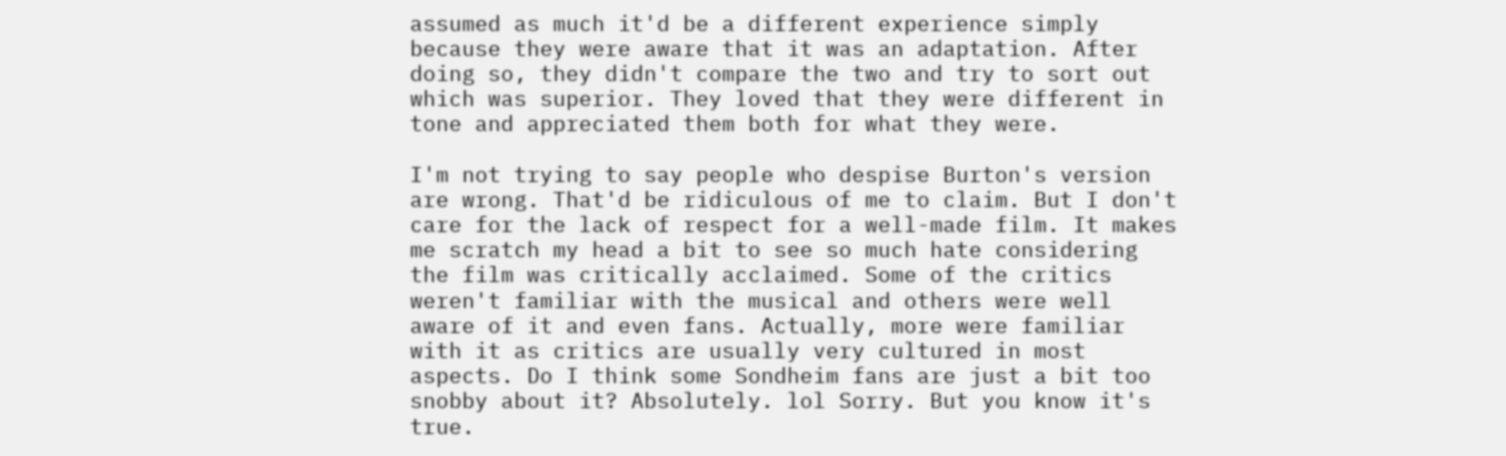assumed as much it'd be a different experience simply because they were aware that it was an adaptation. After doing so, they didn't compare the two and try to sort out which was superior. They loved that they were different in tone and appreciated them both for what they were.

I'm not trying to say people who despise Burton's version are wrong. That'd be ridiculous of me to claim. But I don't care for the lack of respect for a well-made film. It makes me scratch my head a bit to see so much hate considering the film was critically acclaimed. Some of the critics weren't familiar with the musical and others were well aware of it and even fans. Actually, more were familiar with it as critics are usually very cultured in most aspects. Do I think some Sondheim fans are just a bit too snobby about it? Absolutely. lol Sorry. But you know it's true.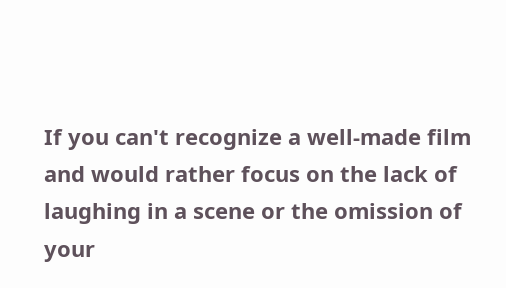If you can't recognize a well-made film and would rather focus on the lack of laughing in a scene or the omission of your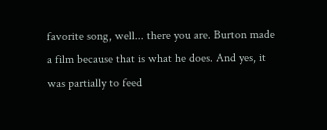favorite song, well... there you are. Burton made a film because that is what he does. And yes, it was partially to feed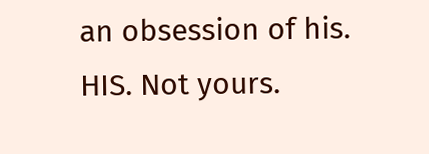an obsession of his. HIS. Not yours.